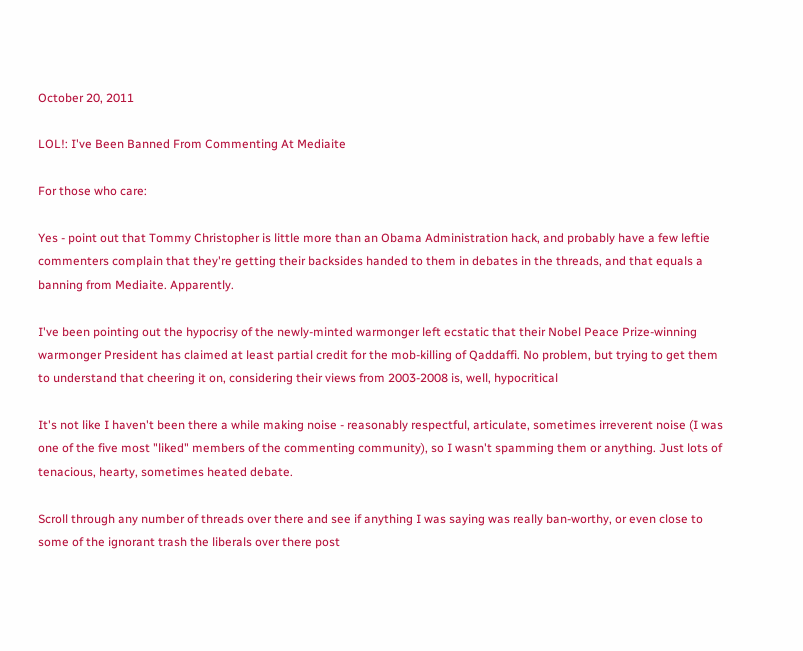October 20, 2011

LOL!: I've Been Banned From Commenting At Mediaite

For those who care:

Yes - point out that Tommy Christopher is little more than an Obama Administration hack, and probably have a few leftie commenters complain that they're getting their backsides handed to them in debates in the threads, and that equals a banning from Mediaite. Apparently.

I've been pointing out the hypocrisy of the newly-minted warmonger left ecstatic that their Nobel Peace Prize-winning warmonger President has claimed at least partial credit for the mob-killing of Qaddaffi. No problem, but trying to get them to understand that cheering it on, considering their views from 2003-2008 is, well, hypocritical

It's not like I haven't been there a while making noise - reasonably respectful, articulate, sometimes irreverent noise (I was one of the five most "liked" members of the commenting community), so I wasn't spamming them or anything. Just lots of tenacious, hearty, sometimes heated debate.

Scroll through any number of threads over there and see if anything I was saying was really ban-worthy, or even close to some of the ignorant trash the liberals over there post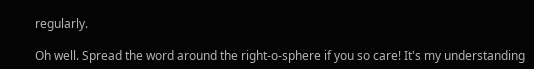regularly.

Oh well. Spread the word around the right-o-sphere if you so care! It's my understanding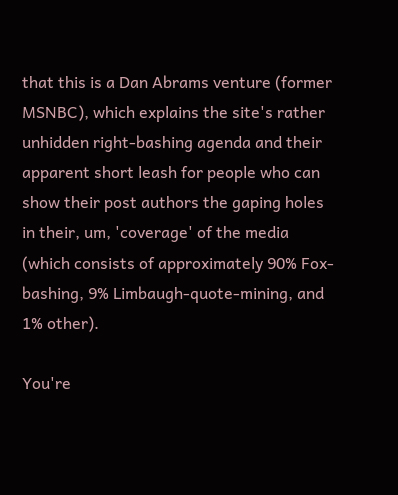that this is a Dan Abrams venture (former MSNBC), which explains the site's rather unhidden right-bashing agenda and their apparent short leash for people who can show their post authors the gaping holes in their, um, 'coverage' of the media (which consists of approximately 90% Fox-bashing, 9% Limbaugh-quote-mining, and 1% other).

You're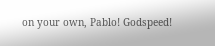on your own, Pablo! Godspeed!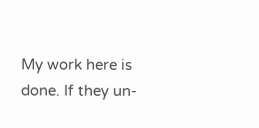My work here is done. If they un-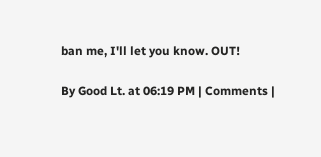ban me, I'll let you know. OUT!

By Good Lt. at 06:19 PM | Comments |